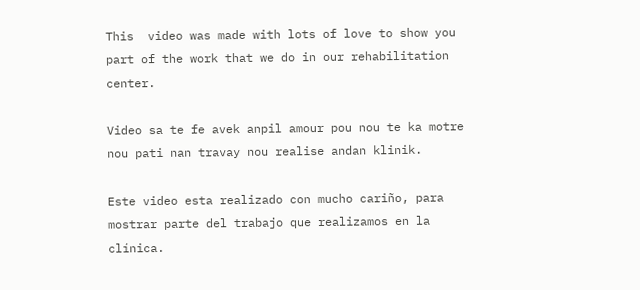This  video was made with lots of love to show you part of the work that we do in our rehabilitation center.

Video sa te fe avek anpil amour pou nou te ka motre nou pati nan travay nou realise andan klinik.

Este video esta realizado con mucho cariño, para mostrar parte del trabajo que realizamos en la clínica.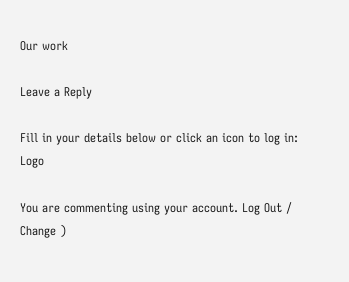Our work

Leave a Reply

Fill in your details below or click an icon to log in: Logo

You are commenting using your account. Log Out /  Change )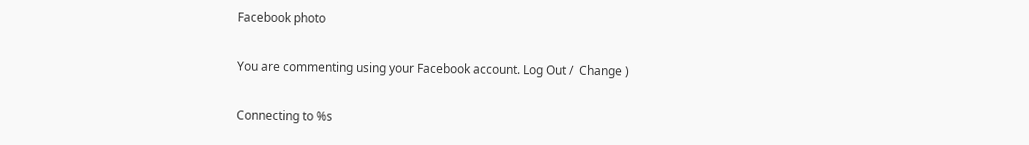Facebook photo

You are commenting using your Facebook account. Log Out /  Change )

Connecting to %s